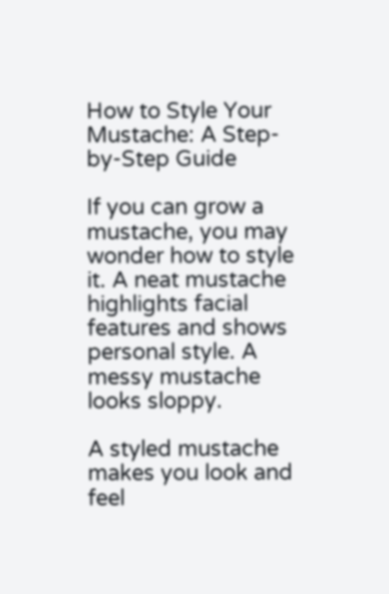How to Style Your Mustache: A Step-by-Step Guide

If you can grow a mustache, you may wonder how to style it. A neat mustache highlights facial features and shows personal style. A messy mustache looks sloppy.

A styled mustache makes you look and feel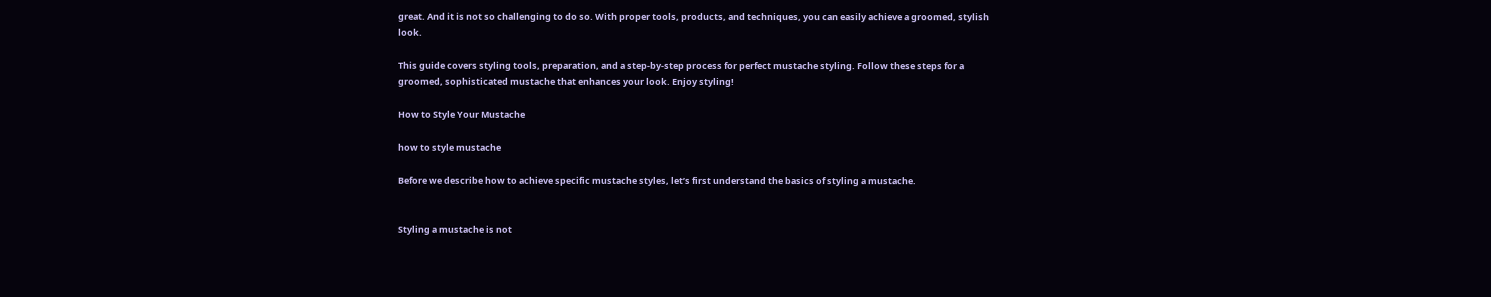great. And it is not so challenging to do so. With proper tools, products, and techniques, you can easily achieve a groomed, stylish look.

This guide covers styling tools, preparation, and a step-by-step process for perfect mustache styling. Follow these steps for a groomed, sophisticated mustache that enhances your look. Enjoy styling!

How to Style Your Mustache

how to style mustache

Before we describe how to achieve specific mustache styles, let’s first understand the basics of styling a mustache.


Styling a mustache is not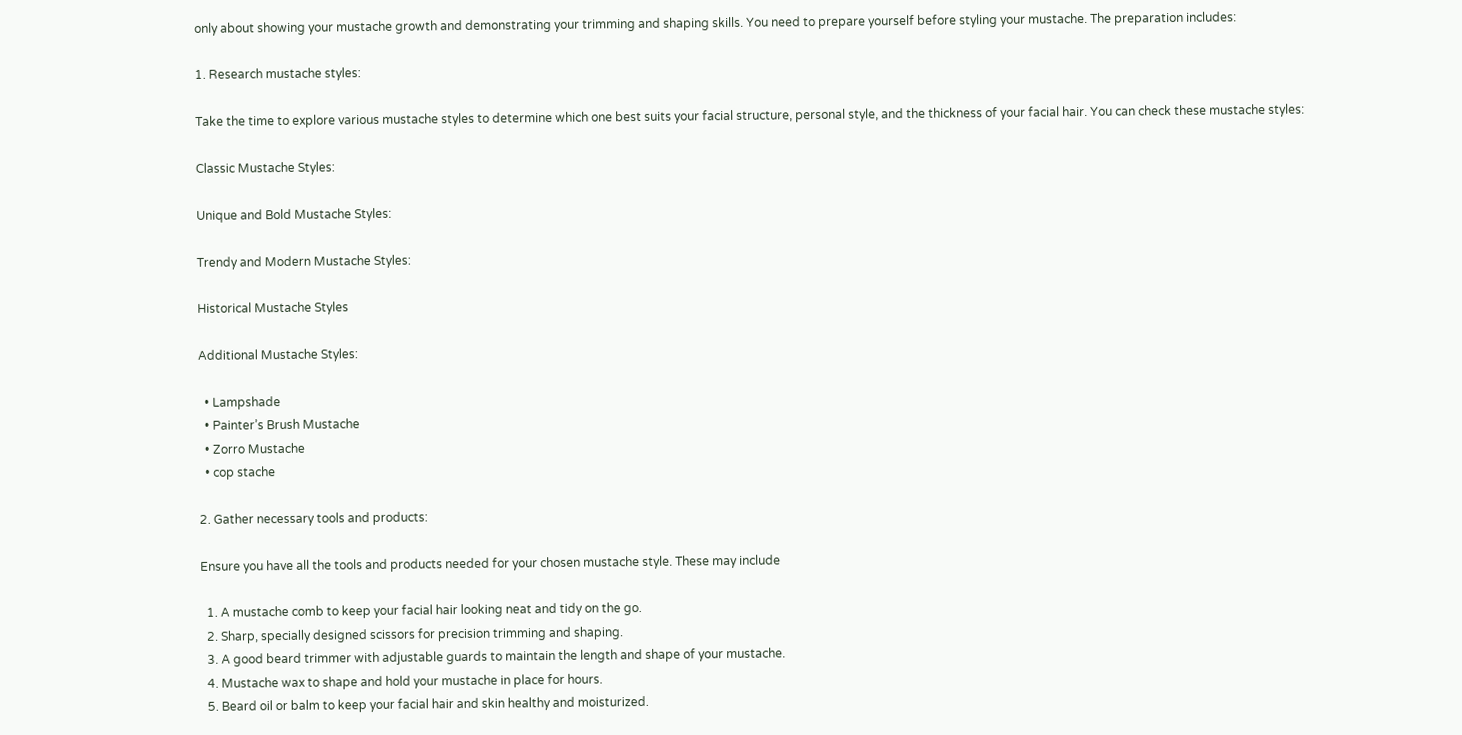only about showing your mustache growth and demonstrating your trimming and shaping skills. You need to prepare yourself before styling your mustache. The preparation includes:

1. Research mustache styles:

Take the time to explore various mustache styles to determine which one best suits your facial structure, personal style, and the thickness of your facial hair. You can check these mustache styles:

Classic Mustache Styles:

Unique and Bold Mustache Styles:

Trendy and Modern Mustache Styles:

Historical Mustache Styles

Additional Mustache Styles:

  • Lampshade
  • Painter’s Brush Mustache
  • Zorro Mustache
  • cop stache

2. Gather necessary tools and products:

Ensure you have all the tools and products needed for your chosen mustache style. These may include

  1. A mustache comb to keep your facial hair looking neat and tidy on the go.
  2. Sharp, specially designed scissors for precision trimming and shaping.
  3. A good beard trimmer with adjustable guards to maintain the length and shape of your mustache.
  4. Mustache wax to shape and hold your mustache in place for hours.
  5. Beard oil or balm to keep your facial hair and skin healthy and moisturized.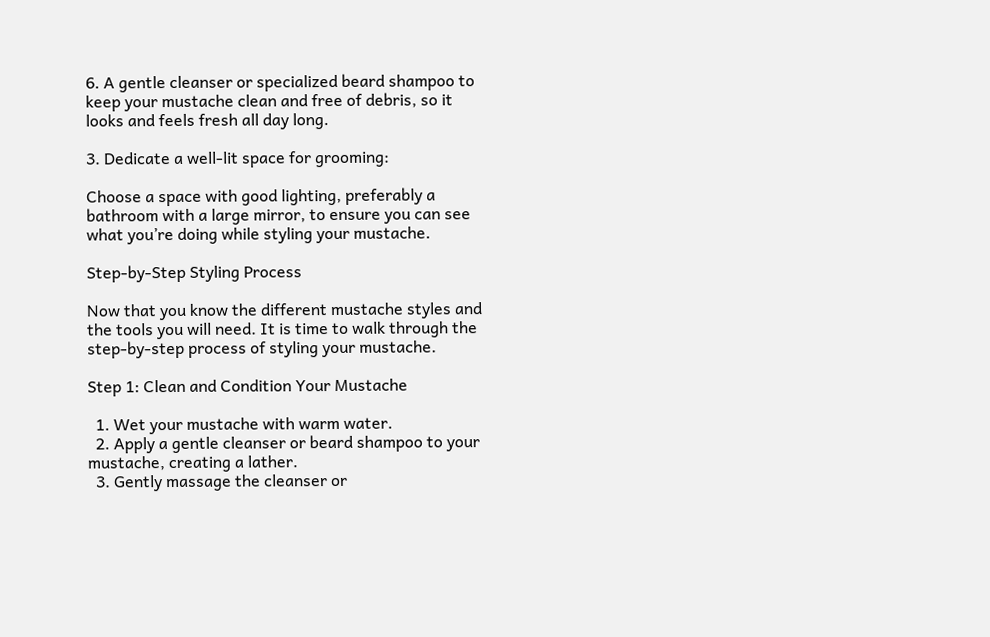6. A gentle cleanser or specialized beard shampoo to keep your mustache clean and free of debris, so it looks and feels fresh all day long.

3. Dedicate a well-lit space for grooming:

Choose a space with good lighting, preferably a bathroom with a large mirror, to ensure you can see what you’re doing while styling your mustache.

Step-by-Step Styling Process

Now that you know the different mustache styles and the tools you will need. It is time to walk through the step-by-step process of styling your mustache.

Step 1: Clean and Condition Your Mustache

  1. Wet your mustache with warm water.
  2. Apply a gentle cleanser or beard shampoo to your mustache, creating a lather.
  3. Gently massage the cleanser or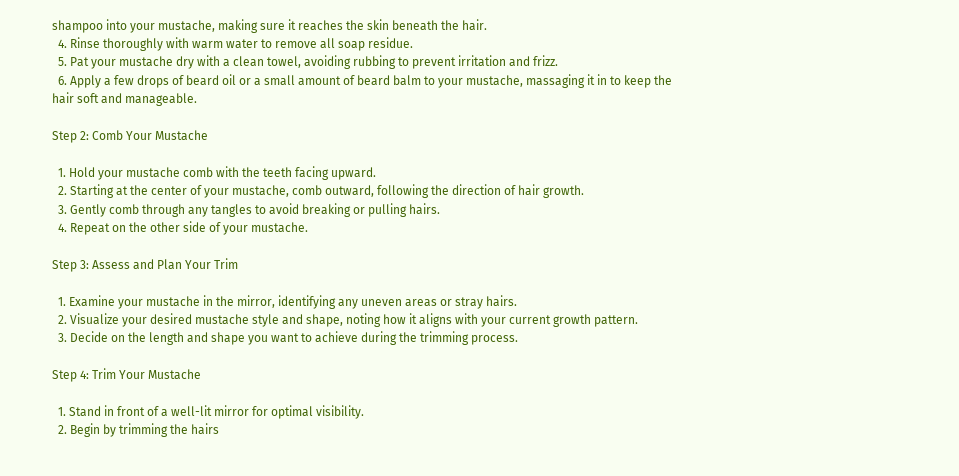shampoo into your mustache, making sure it reaches the skin beneath the hair.
  4. Rinse thoroughly with warm water to remove all soap residue.
  5. Pat your mustache dry with a clean towel, avoiding rubbing to prevent irritation and frizz.
  6. Apply a few drops of beard oil or a small amount of beard balm to your mustache, massaging it in to keep the hair soft and manageable.

Step 2: Comb Your Mustache

  1. Hold your mustache comb with the teeth facing upward.
  2. Starting at the center of your mustache, comb outward, following the direction of hair growth.
  3. Gently comb through any tangles to avoid breaking or pulling hairs.
  4. Repeat on the other side of your mustache.

Step 3: Assess and Plan Your Trim

  1. Examine your mustache in the mirror, identifying any uneven areas or stray hairs.
  2. Visualize your desired mustache style and shape, noting how it aligns with your current growth pattern.
  3. Decide on the length and shape you want to achieve during the trimming process.

Step 4: Trim Your Mustache

  1. Stand in front of a well-lit mirror for optimal visibility.
  2. Begin by trimming the hairs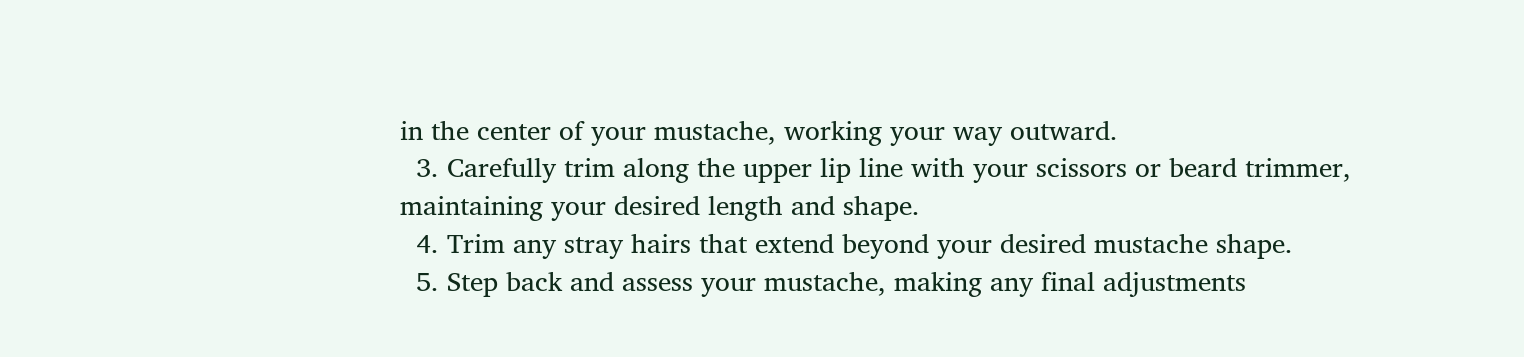in the center of your mustache, working your way outward.
  3. Carefully trim along the upper lip line with your scissors or beard trimmer, maintaining your desired length and shape.
  4. Trim any stray hairs that extend beyond your desired mustache shape.
  5. Step back and assess your mustache, making any final adjustments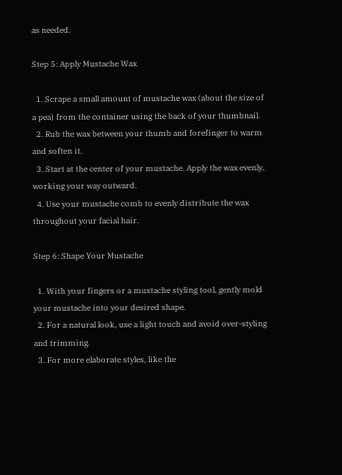as needed.

Step 5: Apply Mustache Wax

  1. Scrape a small amount of mustache wax (about the size of a pea) from the container using the back of your thumbnail.
  2. Rub the wax between your thumb and forefinger to warm and soften it.
  3. Start at the center of your mustache. Apply the wax evenly, working your way outward.
  4. Use your mustache comb to evenly distribute the wax throughout your facial hair.

Step 6: Shape Your Mustache

  1. With your fingers or a mustache styling tool, gently mold your mustache into your desired shape.
  2. For a natural look, use a light touch and avoid over-styling and trimming.
  3. For more elaborate styles, like the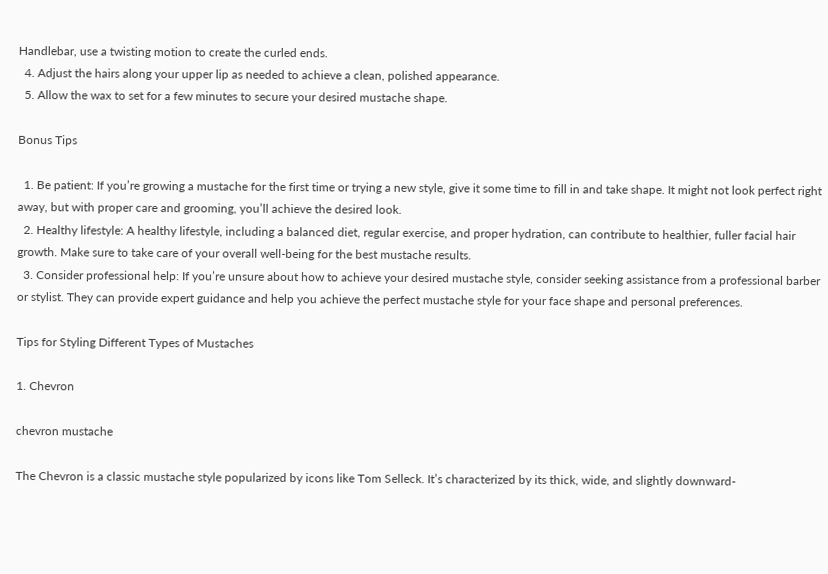Handlebar, use a twisting motion to create the curled ends.
  4. Adjust the hairs along your upper lip as needed to achieve a clean, polished appearance.
  5. Allow the wax to set for a few minutes to secure your desired mustache shape.

Bonus Tips

  1. Be patient: If you’re growing a mustache for the first time or trying a new style, give it some time to fill in and take shape. It might not look perfect right away, but with proper care and grooming, you’ll achieve the desired look.
  2. Healthy lifestyle: A healthy lifestyle, including a balanced diet, regular exercise, and proper hydration, can contribute to healthier, fuller facial hair growth. Make sure to take care of your overall well-being for the best mustache results.
  3. Consider professional help: If you’re unsure about how to achieve your desired mustache style, consider seeking assistance from a professional barber or stylist. They can provide expert guidance and help you achieve the perfect mustache style for your face shape and personal preferences.

Tips for Styling Different Types of Mustaches

1. Chevron

chevron mustache

The Chevron is a classic mustache style popularized by icons like Tom Selleck. It’s characterized by its thick, wide, and slightly downward-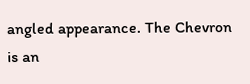angled appearance. The Chevron is an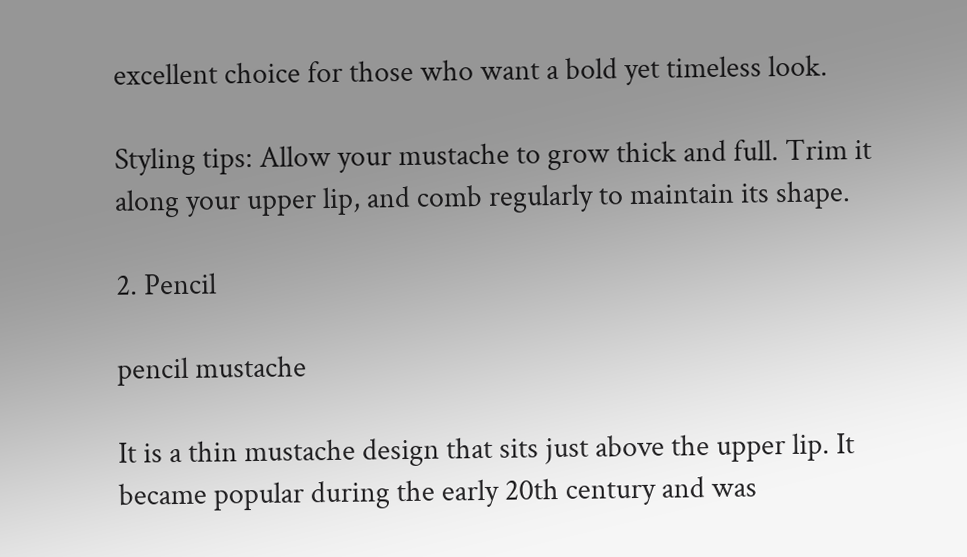excellent choice for those who want a bold yet timeless look.

Styling tips: Allow your mustache to grow thick and full. Trim it along your upper lip, and comb regularly to maintain its shape.

2. Pencil

pencil mustache

It is a thin mustache design that sits just above the upper lip. It became popular during the early 20th century and was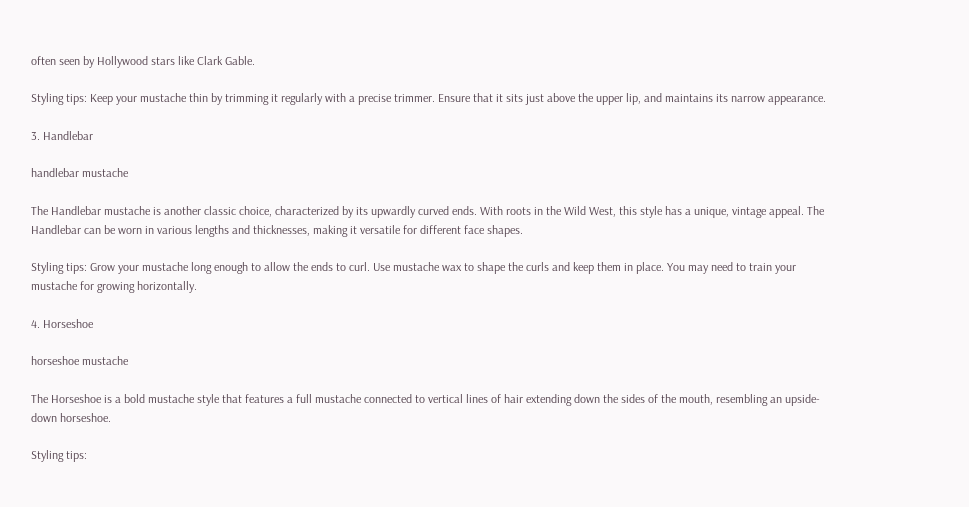often seen by Hollywood stars like Clark Gable.

Styling tips: Keep your mustache thin by trimming it regularly with a precise trimmer. Ensure that it sits just above the upper lip, and maintains its narrow appearance.

3. Handlebar

handlebar mustache

The Handlebar mustache is another classic choice, characterized by its upwardly curved ends. With roots in the Wild West, this style has a unique, vintage appeal. The Handlebar can be worn in various lengths and thicknesses, making it versatile for different face shapes.

Styling tips: Grow your mustache long enough to allow the ends to curl. Use mustache wax to shape the curls and keep them in place. You may need to train your mustache for growing horizontally.

4. Horseshoe

horseshoe mustache

The Horseshoe is a bold mustache style that features a full mustache connected to vertical lines of hair extending down the sides of the mouth, resembling an upside-down horseshoe.

Styling tips: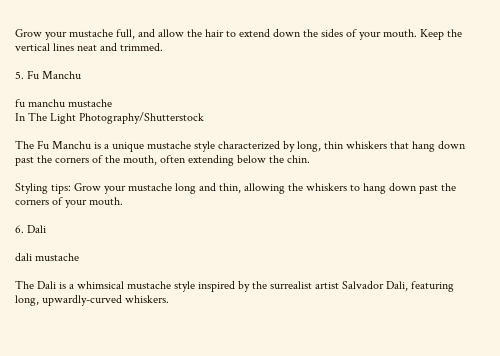Grow your mustache full, and allow the hair to extend down the sides of your mouth. Keep the vertical lines neat and trimmed.

5. Fu Manchu

fu manchu mustache
In The Light Photography/Shutterstock

The Fu Manchu is a unique mustache style characterized by long, thin whiskers that hang down past the corners of the mouth, often extending below the chin.

Styling tips: Grow your mustache long and thin, allowing the whiskers to hang down past the corners of your mouth.

6. Dali

dali mustache

The Dali is a whimsical mustache style inspired by the surrealist artist Salvador Dali, featuring long, upwardly-curved whiskers.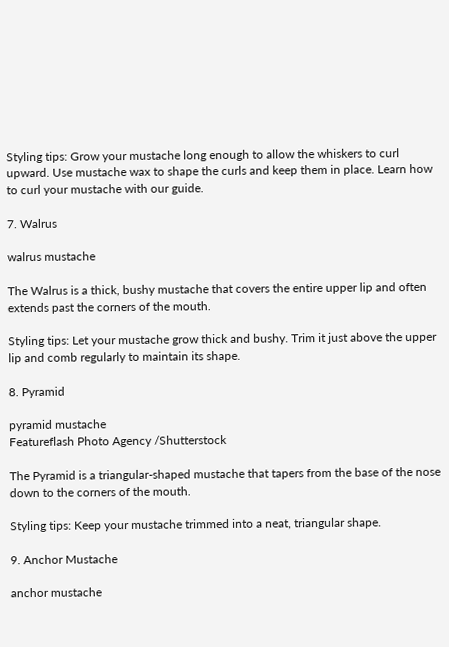Styling tips: Grow your mustache long enough to allow the whiskers to curl upward. Use mustache wax to shape the curls and keep them in place. Learn how to curl your mustache with our guide.

7. Walrus

walrus mustache

The Walrus is a thick, bushy mustache that covers the entire upper lip and often extends past the corners of the mouth.

Styling tips: Let your mustache grow thick and bushy. Trim it just above the upper lip and comb regularly to maintain its shape.

8. Pyramid

pyramid mustache
Featureflash Photo Agency /Shutterstock

The Pyramid is a triangular-shaped mustache that tapers from the base of the nose down to the corners of the mouth.

Styling tips: Keep your mustache trimmed into a neat, triangular shape.

9. Anchor Mustache

anchor mustache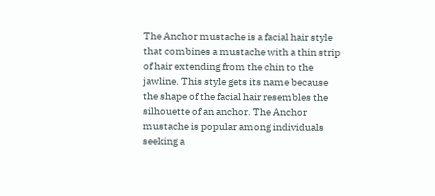The Anchor mustache is a facial hair style that combines a mustache with a thin strip of hair extending from the chin to the jawline. This style gets its name because the shape of the facial hair resembles the silhouette of an anchor. The Anchor mustache is popular among individuals seeking a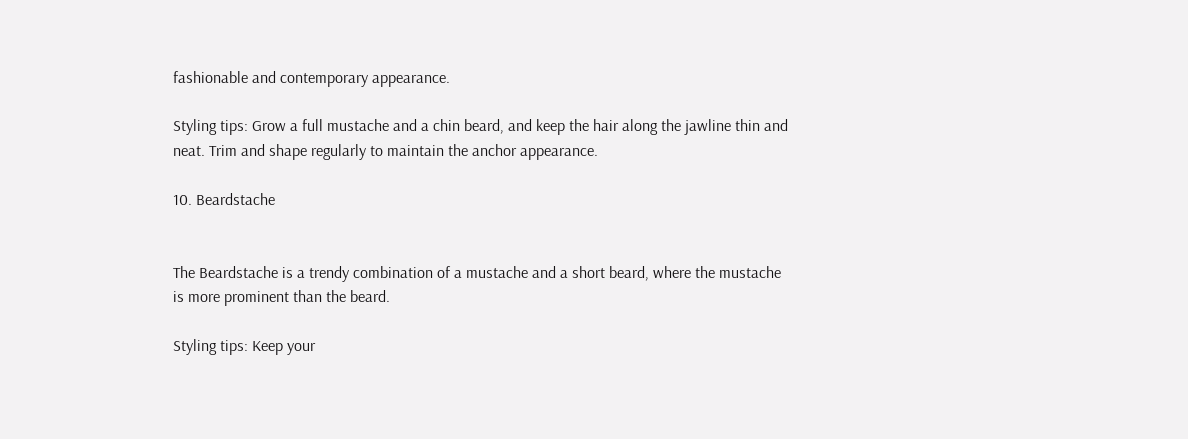fashionable and contemporary appearance.

Styling tips: Grow a full mustache and a chin beard, and keep the hair along the jawline thin and neat. Trim and shape regularly to maintain the anchor appearance.

10. Beardstache


The Beardstache is a trendy combination of a mustache and a short beard, where the mustache is more prominent than the beard.

Styling tips: Keep your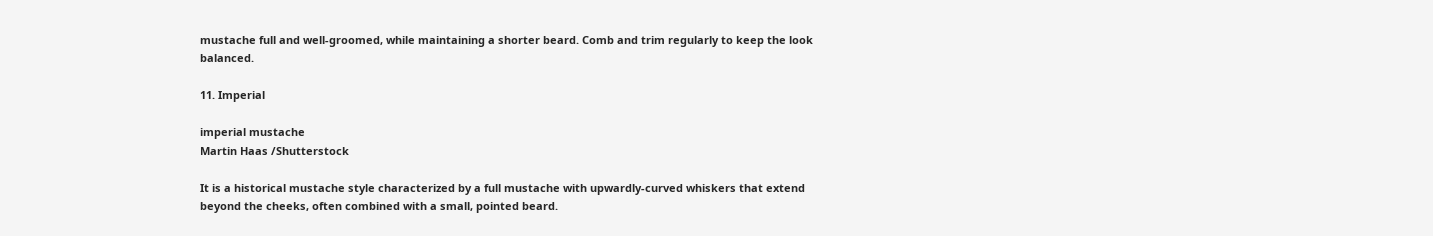mustache full and well-groomed, while maintaining a shorter beard. Comb and trim regularly to keep the look balanced.

11. Imperial

imperial mustache
Martin Haas /Shutterstock

It is a historical mustache style characterized by a full mustache with upwardly-curved whiskers that extend beyond the cheeks, often combined with a small, pointed beard.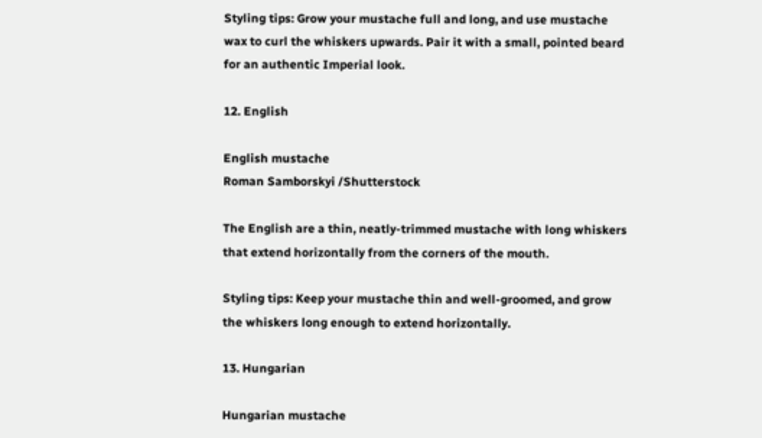Styling tips: Grow your mustache full and long, and use mustache wax to curl the whiskers upwards. Pair it with a small, pointed beard for an authentic Imperial look.

12. English

English mustache
Roman Samborskyi /Shutterstock

The English are a thin, neatly-trimmed mustache with long whiskers that extend horizontally from the corners of the mouth.

Styling tips: Keep your mustache thin and well-groomed, and grow the whiskers long enough to extend horizontally.

13. Hungarian

Hungarian mustache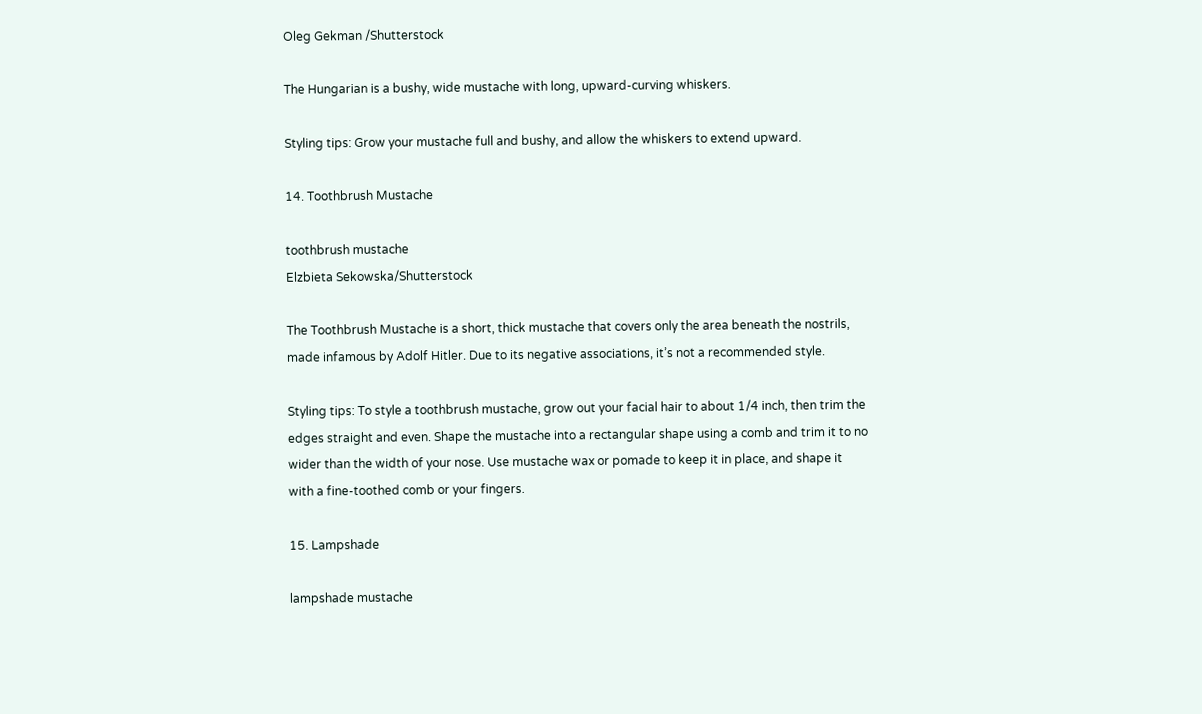Oleg Gekman /Shutterstock

The Hungarian is a bushy, wide mustache with long, upward-curving whiskers.

Styling tips: Grow your mustache full and bushy, and allow the whiskers to extend upward.

14. Toothbrush Mustache

toothbrush mustache
Elzbieta Sekowska/Shutterstock

The Toothbrush Mustache is a short, thick mustache that covers only the area beneath the nostrils, made infamous by Adolf Hitler. Due to its negative associations, it’s not a recommended style.

Styling tips: To style a toothbrush mustache, grow out your facial hair to about 1/4 inch, then trim the edges straight and even. Shape the mustache into a rectangular shape using a comb and trim it to no wider than the width of your nose. Use mustache wax or pomade to keep it in place, and shape it with a fine-toothed comb or your fingers.

15. Lampshade

lampshade mustache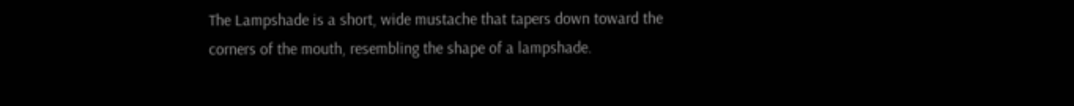The Lampshade is a short, wide mustache that tapers down toward the corners of the mouth, resembling the shape of a lampshade.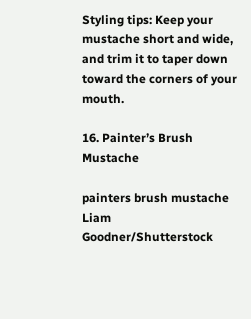Styling tips: Keep your mustache short and wide, and trim it to taper down toward the corners of your mouth.

16. Painter’s Brush Mustache

painters brush mustache
Liam Goodner/Shutterstock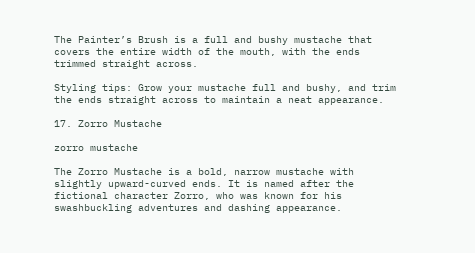The Painter’s Brush is a full and bushy mustache that covers the entire width of the mouth, with the ends trimmed straight across.

Styling tips: Grow your mustache full and bushy, and trim the ends straight across to maintain a neat appearance.

17. Zorro Mustache

zorro mustache

The Zorro Mustache is a bold, narrow mustache with slightly upward-curved ends. It is named after the fictional character Zorro, who was known for his swashbuckling adventures and dashing appearance.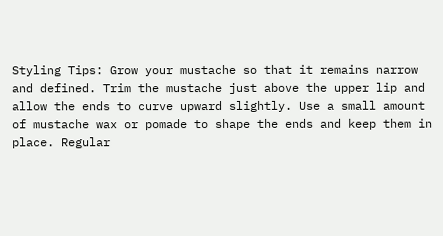Styling Tips: Grow your mustache so that it remains narrow and defined. Trim the mustache just above the upper lip and allow the ends to curve upward slightly. Use a small amount of mustache wax or pomade to shape the ends and keep them in place. Regular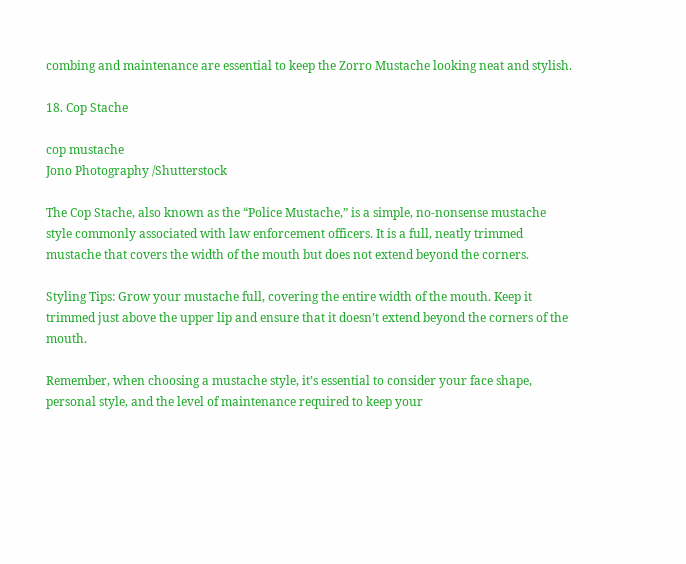combing and maintenance are essential to keep the Zorro Mustache looking neat and stylish.

18. Cop Stache

cop mustache
Jono Photography /Shutterstock

The Cop Stache, also known as the “Police Mustache,” is a simple, no-nonsense mustache style commonly associated with law enforcement officers. It is a full, neatly trimmed mustache that covers the width of the mouth but does not extend beyond the corners.

Styling Tips: Grow your mustache full, covering the entire width of the mouth. Keep it trimmed just above the upper lip and ensure that it doesn’t extend beyond the corners of the mouth.

Remember, when choosing a mustache style, it’s essential to consider your face shape, personal style, and the level of maintenance required to keep your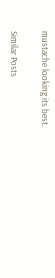mustache looking its best.

Similar Posts